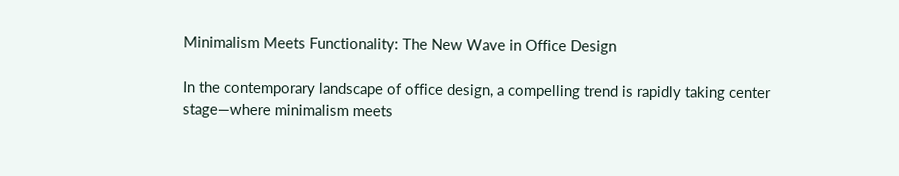Minimalism Meets Functionality: The New Wave in Office Design

In the contemporary landscape of office design, a compelling trend is rapidly taking center stage—where minimalism meets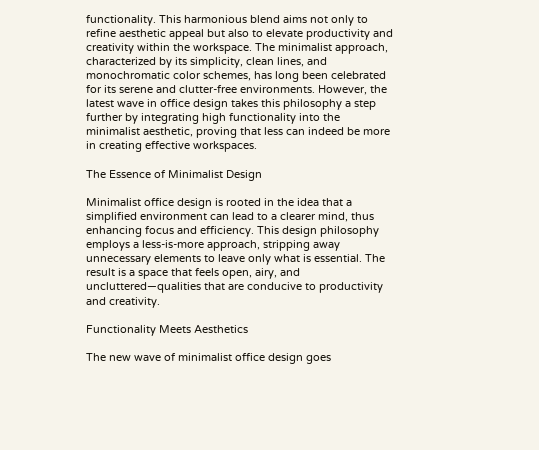functionality. This harmonious blend aims not only to refine aesthetic appeal but also to elevate productivity and creativity within the workspace. The minimalist approach, characterized by its simplicity, clean lines, and monochromatic color schemes, has long been celebrated for its serene and clutter-free environments. However, the latest wave in office design takes this philosophy a step further by integrating high functionality into the minimalist aesthetic, proving that less can indeed be more in creating effective workspaces.

The Essence of Minimalist Design

Minimalist office design is rooted in the idea that a simplified environment can lead to a clearer mind, thus enhancing focus and efficiency. This design philosophy employs a less-is-more approach, stripping away unnecessary elements to leave only what is essential. The result is a space that feels open, airy, and uncluttered—qualities that are conducive to productivity and creativity.

Functionality Meets Aesthetics

The new wave of minimalist office design goes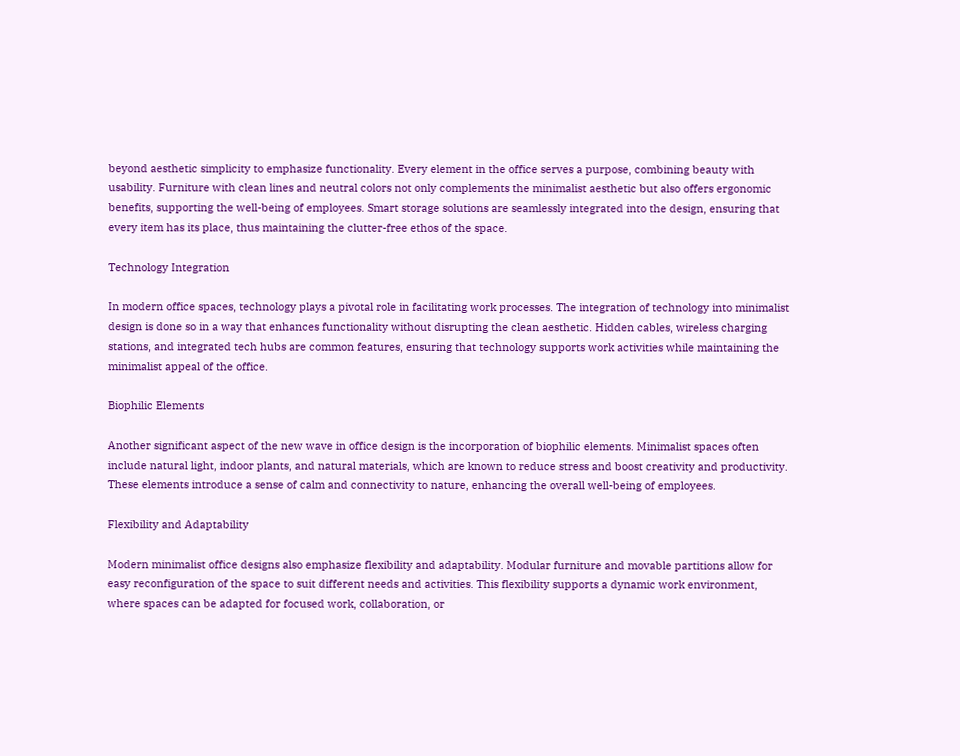beyond aesthetic simplicity to emphasize functionality. Every element in the office serves a purpose, combining beauty with usability. Furniture with clean lines and neutral colors not only complements the minimalist aesthetic but also offers ergonomic benefits, supporting the well-being of employees. Smart storage solutions are seamlessly integrated into the design, ensuring that every item has its place, thus maintaining the clutter-free ethos of the space.

Technology Integration

In modern office spaces, technology plays a pivotal role in facilitating work processes. The integration of technology into minimalist design is done so in a way that enhances functionality without disrupting the clean aesthetic. Hidden cables, wireless charging stations, and integrated tech hubs are common features, ensuring that technology supports work activities while maintaining the minimalist appeal of the office.

Biophilic Elements

Another significant aspect of the new wave in office design is the incorporation of biophilic elements. Minimalist spaces often include natural light, indoor plants, and natural materials, which are known to reduce stress and boost creativity and productivity. These elements introduce a sense of calm and connectivity to nature, enhancing the overall well-being of employees.

Flexibility and Adaptability

Modern minimalist office designs also emphasize flexibility and adaptability. Modular furniture and movable partitions allow for easy reconfiguration of the space to suit different needs and activities. This flexibility supports a dynamic work environment, where spaces can be adapted for focused work, collaboration, or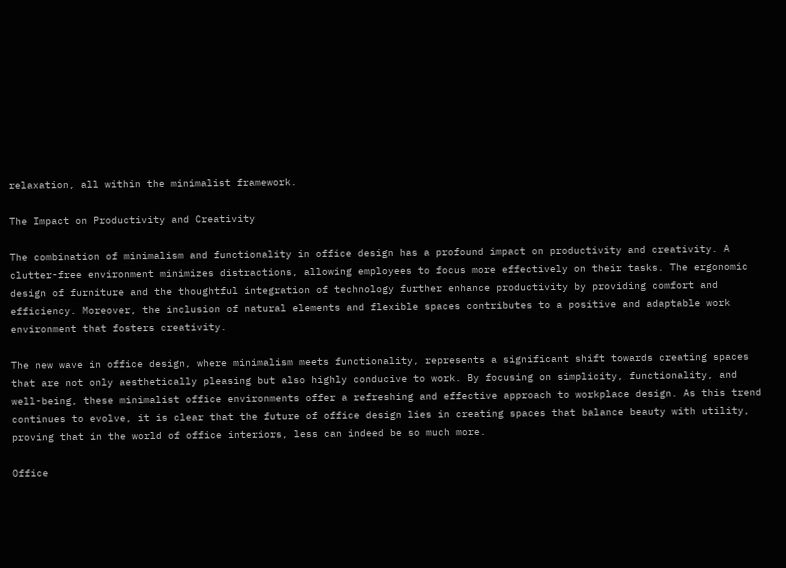relaxation, all within the minimalist framework.

The Impact on Productivity and Creativity

The combination of minimalism and functionality in office design has a profound impact on productivity and creativity. A clutter-free environment minimizes distractions, allowing employees to focus more effectively on their tasks. The ergonomic design of furniture and the thoughtful integration of technology further enhance productivity by providing comfort and efficiency. Moreover, the inclusion of natural elements and flexible spaces contributes to a positive and adaptable work environment that fosters creativity.

The new wave in office design, where minimalism meets functionality, represents a significant shift towards creating spaces that are not only aesthetically pleasing but also highly conducive to work. By focusing on simplicity, functionality, and well-being, these minimalist office environments offer a refreshing and effective approach to workplace design. As this trend continues to evolve, it is clear that the future of office design lies in creating spaces that balance beauty with utility, proving that in the world of office interiors, less can indeed be so much more.

Office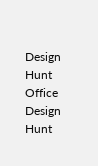Design Hunt
Office Design Hunt